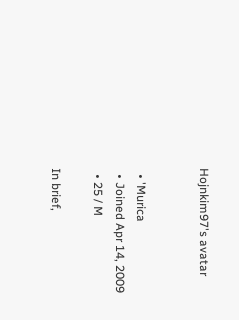Hojnkim97's avatar


  • 'Murica
  • Joined Apr 14, 2009
  • 25 / M

In brief,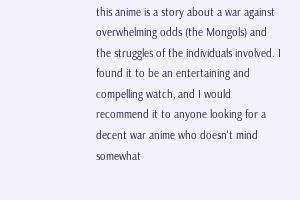this anime is a story about a war against overwhelming odds (the Mongols) and the struggles of the individuals involved. I found it to be an entertaining and compelling watch, and I would recommend it to anyone looking for a decent war anime who doesn't mind somewhat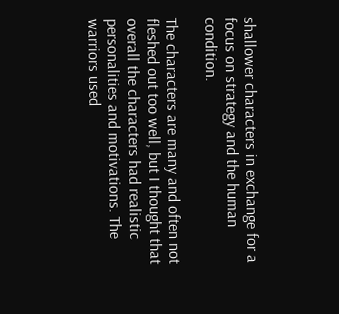shallower characters in exchange for a focus on strategy and the human condition.

The characters are many and often not fleshed out too well, but I thought that overall the characters had realistic personalities and motivations. The warriors used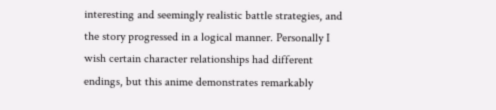interesting and seemingly realistic battle strategies, and the story progressed in a logical manner. Personally I wish certain character relationships had different endings, but this anime demonstrates remarkably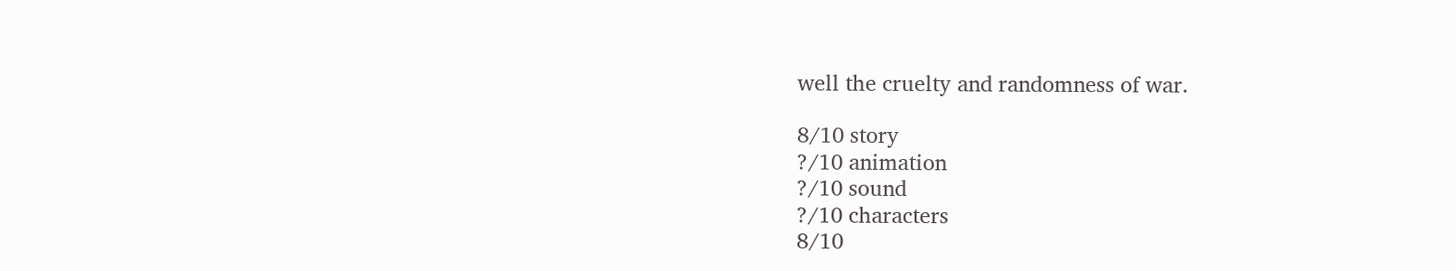well the cruelty and randomness of war.

8/10 story
?/10 animation
?/10 sound
?/10 characters
8/10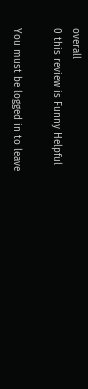overall
0 this review is Funny Helpful

You must be logged in to leave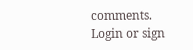comments. Login or sign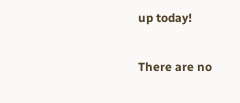up today!

There are no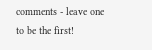comments - leave one to be the first!